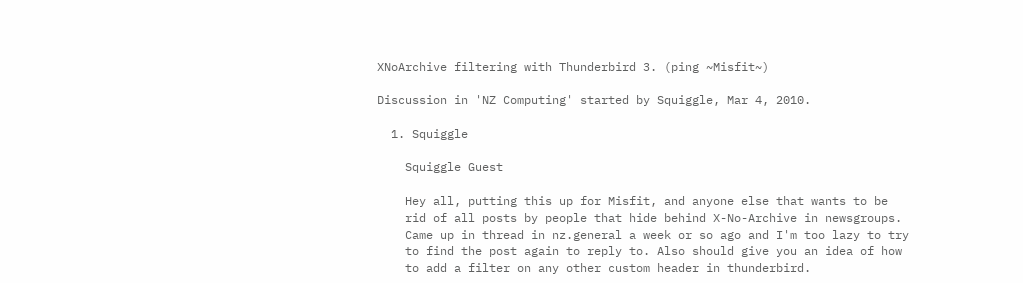XNoArchive filtering with Thunderbird 3. (ping ~Misfit~)

Discussion in 'NZ Computing' started by Squiggle, Mar 4, 2010.

  1. Squiggle

    Squiggle Guest

    Hey all, putting this up for Misfit, and anyone else that wants to be
    rid of all posts by people that hide behind X-No-Archive in newsgroups.
    Came up in thread in nz.general a week or so ago and I'm too lazy to try
    to find the post again to reply to. Also should give you an idea of how
    to add a filter on any other custom header in thunderbird.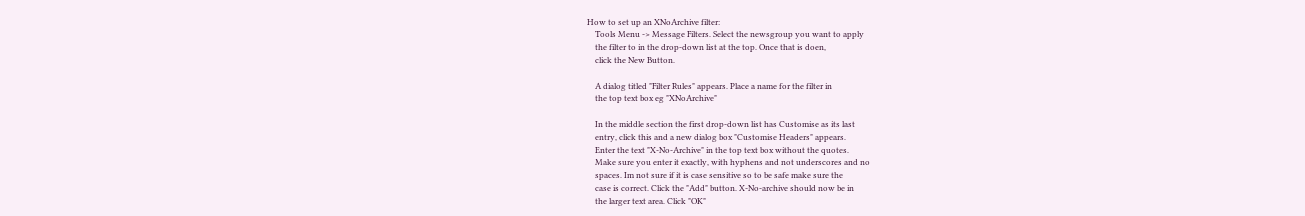How to set up an XNoArchive filter:
    Tools Menu -> Message Filters. Select the newsgroup you want to apply
    the filter to in the drop-down list at the top. Once that is doen,
    click the New Button.

    A dialog titled "Filter Rules" appears. Place a name for the filter in
    the top text box eg "XNoArchive"

    In the middle section the first drop-down list has Customise as its last
    entry, click this and a new dialog box "Customise Headers" appears.
    Enter the text "X-No-Archive" in the top text box without the quotes.
    Make sure you enter it exactly, with hyphens and not underscores and no
    spaces. Im not sure if it is case sensitive so to be safe make sure the
    case is correct. Click the "Add" button. X-No-archive should now be in
    the larger text area. Click "OK"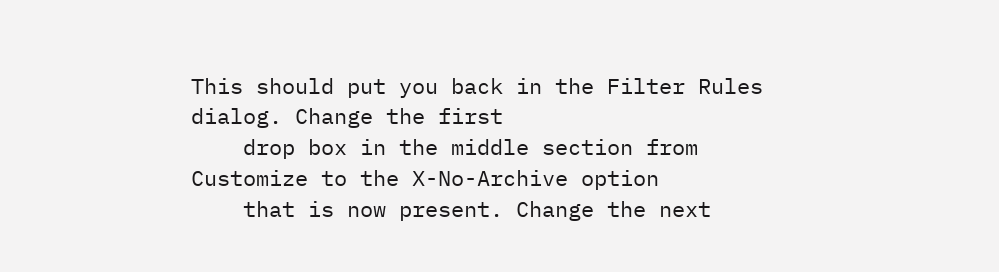This should put you back in the Filter Rules dialog. Change the first
    drop box in the middle section from Customize to the X-No-Archive option
    that is now present. Change the next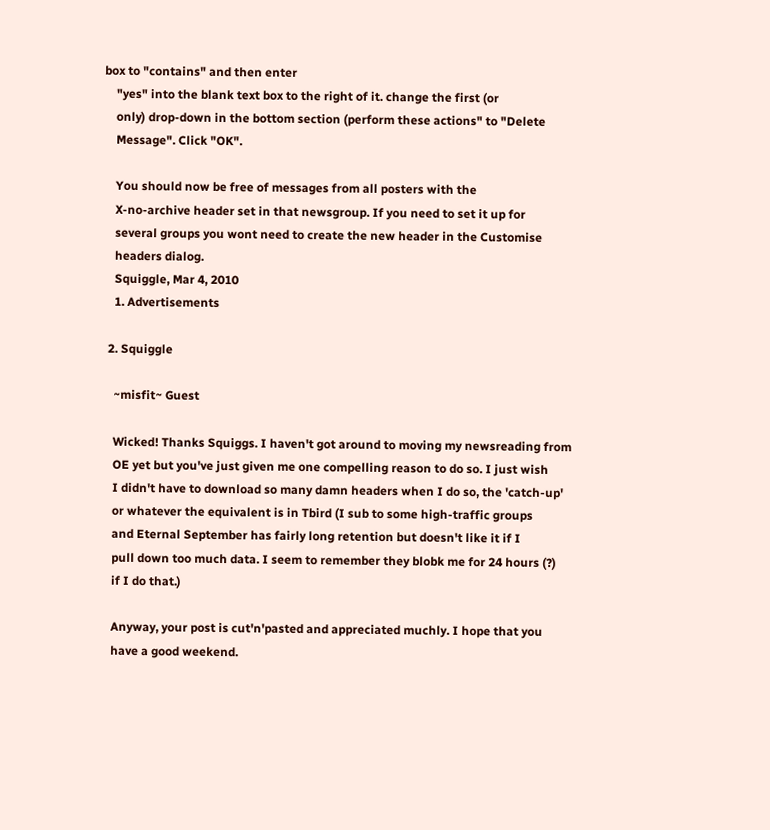box to "contains" and then enter
    "yes" into the blank text box to the right of it. change the first (or
    only) drop-down in the bottom section (perform these actions" to "Delete
    Message". Click "OK".

    You should now be free of messages from all posters with the
    X-no-archive header set in that newsgroup. If you need to set it up for
    several groups you wont need to create the new header in the Customise
    headers dialog.
    Squiggle, Mar 4, 2010
    1. Advertisements

  2. Squiggle

    ~misfit~ Guest

    Wicked! Thanks Squiggs. I haven't got around to moving my newsreading from
    OE yet but you've just given me one compelling reason to do so. I just wish
    I didn't have to download so many damn headers when I do so, the 'catch-up'
    or whatever the equivalent is in Tbird (I sub to some high-traffic groups
    and Eternal September has fairly long retention but doesn't like it if I
    pull down too much data. I seem to remember they blobk me for 24 hours (?)
    if I do that.)

    Anyway, your post is cut'n'pasted and appreciated muchly. I hope that you
    have a good weekend.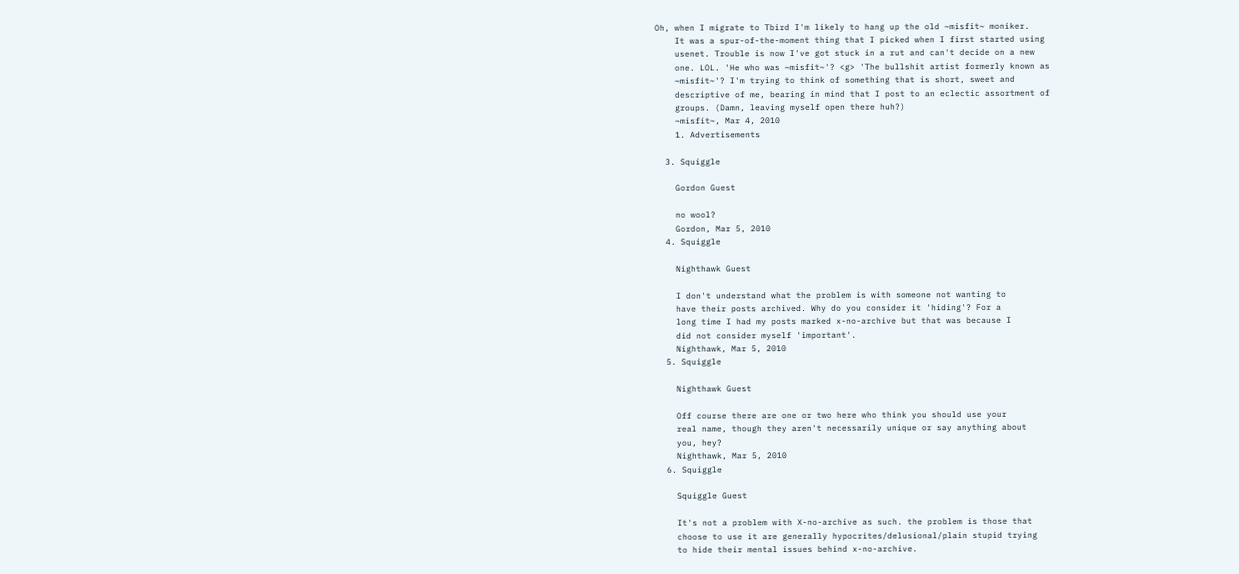Oh, when I migrate to Tbird I'm likely to hang up the old ~misfit~ moniker.
    It was a spur-of-the-moment thing that I picked when I first started using
    usenet. Trouble is now I've got stuck in a rut and can't decide on a new
    one. LOL. 'He who was ~misfit~'? <g> 'The bullshit artist formerly known as
    ~misfit~'? I'm trying to think of something that is short, sweet and
    descriptive of me, bearing in mind that I post to an eclectic assortment of
    groups. (Damn, leaving myself open there huh?)
    ~misfit~, Mar 4, 2010
    1. Advertisements

  3. Squiggle

    Gordon Guest

    no wool?
    Gordon, Mar 5, 2010
  4. Squiggle

    Nighthawk Guest

    I don't understand what the problem is with someone not wanting to
    have their posts archived. Why do you consider it 'hiding'? For a
    long time I had my posts marked x-no-archive but that was because I
    did not consider myself 'important'.
    Nighthawk, Mar 5, 2010
  5. Squiggle

    Nighthawk Guest

    Off course there are one or two here who think you should use your
    real name, though they aren't necessarily unique or say anything about
    you, hey?
    Nighthawk, Mar 5, 2010
  6. Squiggle

    Squiggle Guest

    It's not a problem with X-no-archive as such. the problem is those that
    choose to use it are generally hypocrites/delusional/plain stupid trying
    to hide their mental issues behind x-no-archive.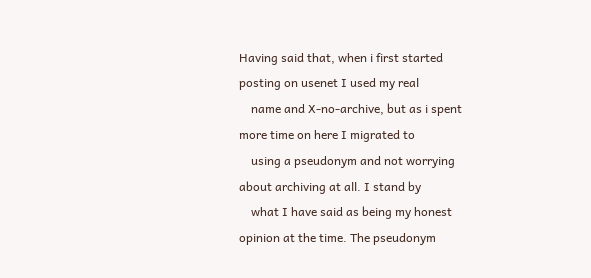Having said that, when i first started posting on usenet I used my real
    name and X-no-archive, but as i spent more time on here I migrated to
    using a pseudonym and not worrying about archiving at all. I stand by
    what I have said as being my honest opinion at the time. The pseudonym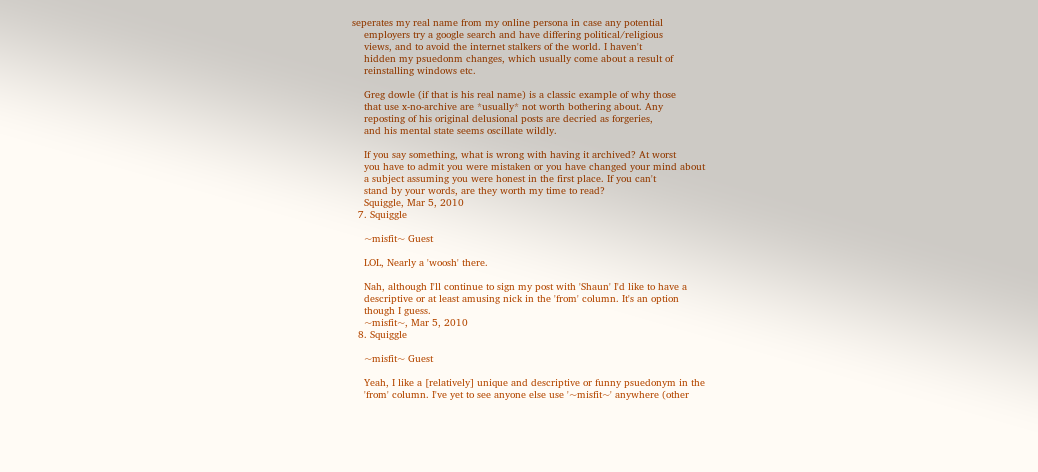seperates my real name from my online persona in case any potential
    employers try a google search and have differing political/religious
    views, and to avoid the internet stalkers of the world. I haven't
    hidden my psuedonm changes, which usually come about a result of
    reinstalling windows etc.

    Greg dowle (if that is his real name) is a classic example of why those
    that use x-no-archive are *usually* not worth bothering about. Any
    reposting of his original delusional posts are decried as forgeries,
    and his mental state seems oscillate wildly.

    If you say something, what is wrong with having it archived? At worst
    you have to admit you were mistaken or you have changed your mind about
    a subject assuming you were honest in the first place. If you can't
    stand by your words, are they worth my time to read?
    Squiggle, Mar 5, 2010
  7. Squiggle

    ~misfit~ Guest

    LOL, Nearly a 'woosh' there.

    Nah, although I'll continue to sign my post with 'Shaun' I'd like to have a
    descriptive or at least amusing nick in the 'from' column. It's an option
    though I guess.
    ~misfit~, Mar 5, 2010
  8. Squiggle

    ~misfit~ Guest

    Yeah, I like a [relatively] unique and descriptive or funny psuedonym in the
    'from' column. I've yet to see anyone else use '~misfit~' anywhere (other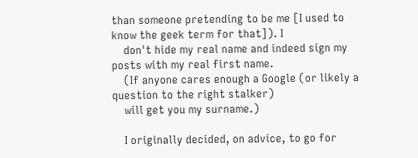than someone pretending to be me [I used to know the geek term for that]). I
    don't hide my real name and indeed sign my posts with my real first name.
    (If anyone cares enough a Google (or likely a question to the right stalker)
    will get you my surname.)

    I originally decided, on advice, to go for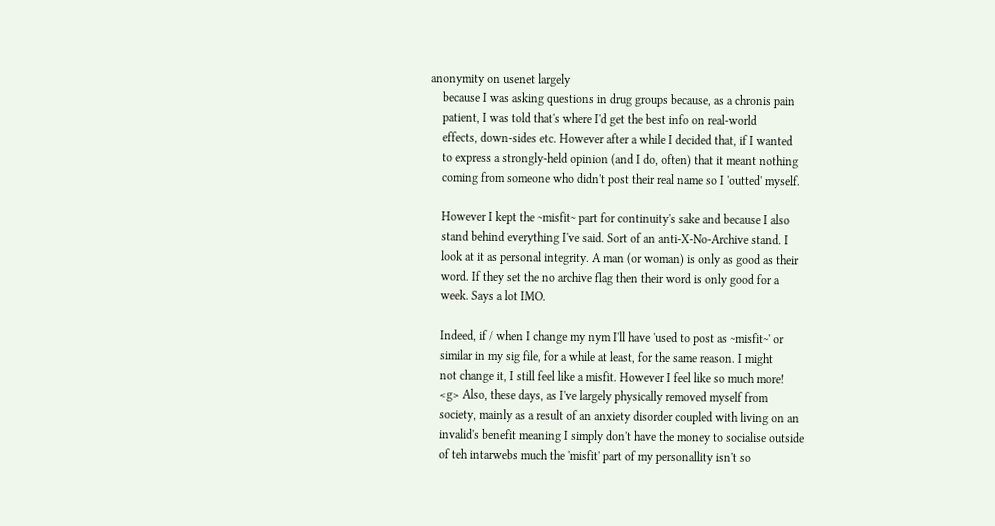anonymity on usenet largely
    because I was asking questions in drug groups because, as a chronis pain
    patient, I was told that's where I'd get the best info on real-world
    effects, down-sides etc. However after a while I decided that, if I wanted
    to express a strongly-held opinion (and I do, often) that it meant nothing
    coming from someone who didn't post their real name so I 'outted' myself.

    However I kept the ~misfit~ part for continuity's sake and because I also
    stand behind everything I've said. Sort of an anti-X-No-Archive stand. I
    look at it as personal integrity. A man (or woman) is only as good as their
    word. If they set the no archive flag then their word is only good for a
    week. Says a lot IMO.

    Indeed, if / when I change my nym I'll have 'used to post as ~misfit~' or
    similar in my sig file, for a while at least, for the same reason. I might
    not change it, I still feel like a misfit. However I feel like so much more!
    <g> Also, these days, as I've largely physically removed myself from
    society, mainly as a result of an anxiety disorder coupled with living on an
    invalid's benefit meaning I simply don't have the money to socialise outside
    of teh intarwebs much the 'misfit' part of my personallity isn't so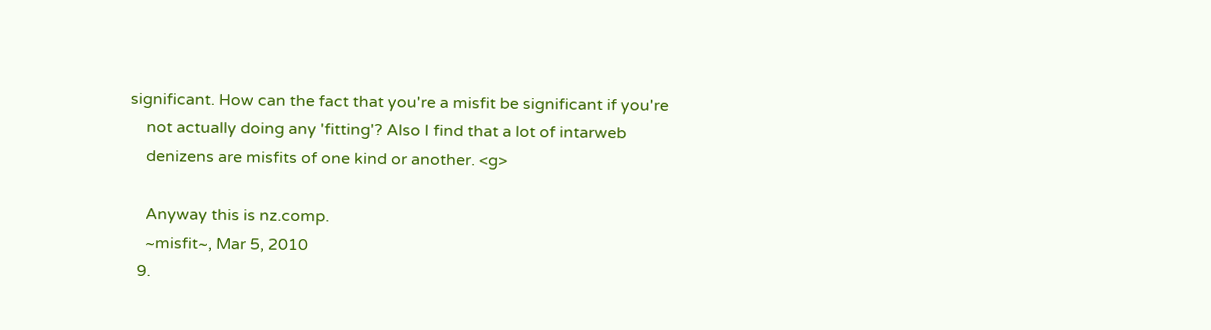significant. How can the fact that you're a misfit be significant if you're
    not actually doing any 'fitting'? Also I find that a lot of intarweb
    denizens are misfits of one kind or another. <g>

    Anyway this is nz.comp.
    ~misfit~, Mar 5, 2010
  9.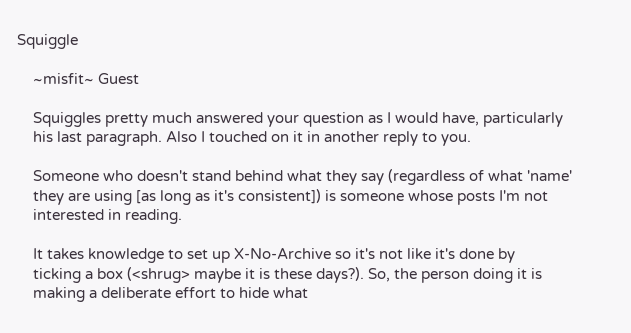Squiggle

    ~misfit~ Guest

    Squiggles pretty much answered your question as I would have, particularly
    his last paragraph. Also I touched on it in another reply to you.

    Someone who doesn't stand behind what they say (regardless of what 'name'
    they are using [as long as it's consistent]) is someone whose posts I'm not
    interested in reading.

    It takes knowledge to set up X-No-Archive so it's not like it's done by
    ticking a box (<shrug> maybe it is these days?). So, the person doing it is
    making a deliberate effort to hide what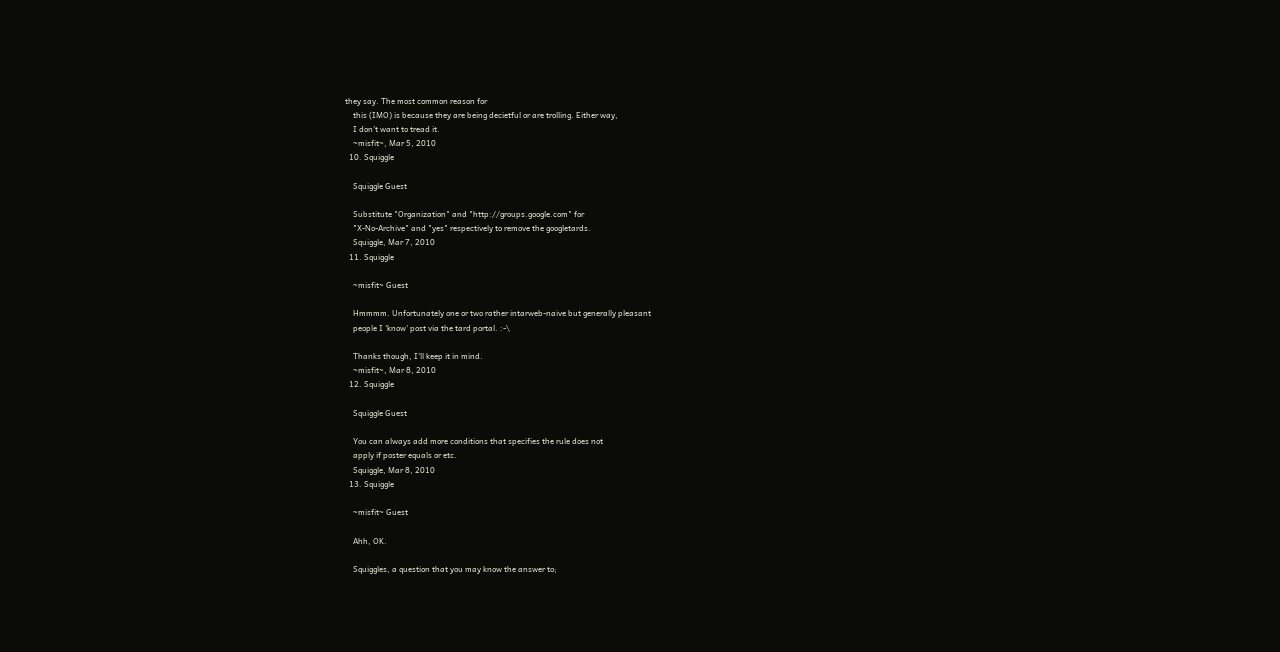they say. The most common reason for
    this (IMO) is because they are being decietful or are trolling. Either way,
    I don't want to tread it.
    ~misfit~, Mar 5, 2010
  10. Squiggle

    Squiggle Guest

    Substitute "Organization" and "http://groups.google.com" for
    "X-No-Archive" and "yes" respectively to remove the googletards.
    Squiggle, Mar 7, 2010
  11. Squiggle

    ~misfit~ Guest

    Hmmmm. Unfortunately one or two rather intarweb-naive but generally pleasant
    people I 'know' post via the tard portal. :-\

    Thanks though, I'll keep it in mind.
    ~misfit~, Mar 8, 2010
  12. Squiggle

    Squiggle Guest

    You can always add more conditions that specifies the rule does not
    apply if poster equals or etc.
    Squiggle, Mar 8, 2010
  13. Squiggle

    ~misfit~ Guest

    Ahh, OK.

    Squiggles, a question that you may know the answer to;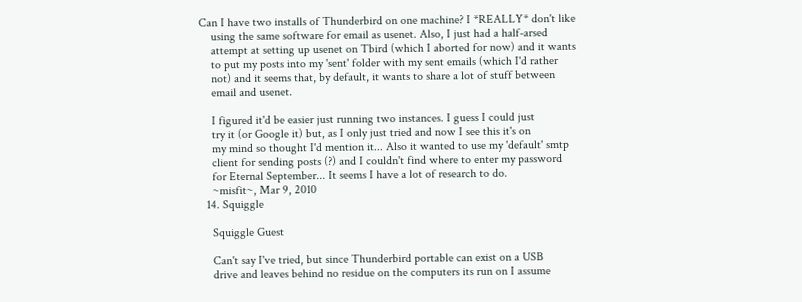Can I have two installs of Thunderbird on one machine? I *REALLY* don't like
    using the same software for email as usenet. Also, I just had a half-arsed
    attempt at setting up usenet on Tbird (which I aborted for now) and it wants
    to put my posts into my 'sent' folder with my sent emails (which I'd rather
    not) and it seems that, by default, it wants to share a lot of stuff between
    email and usenet.

    I figured it'd be easier just running two instances. I guess I could just
    try it (or Google it) but, as I only just tried and now I see this it's on
    my mind so thought I'd mention it... Also it wanted to use my 'default' smtp
    client for sending posts (?) and I couldn't find where to enter my password
    for Eternal September... It seems I have a lot of research to do.
    ~misfit~, Mar 9, 2010
  14. Squiggle

    Squiggle Guest

    Can't say I've tried, but since Thunderbird portable can exist on a USB
    drive and leaves behind no residue on the computers its run on I assume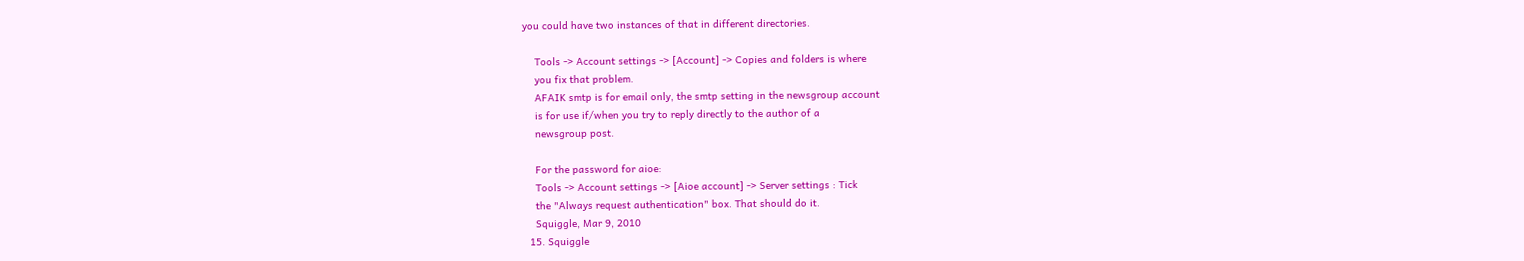you could have two instances of that in different directories.

    Tools -> Account settings -> [Account] -> Copies and folders is where
    you fix that problem.
    AFAIK smtp is for email only, the smtp setting in the newsgroup account
    is for use if/when you try to reply directly to the author of a
    newsgroup post.

    For the password for aioe:
    Tools -> Account settings -> [Aioe account] -> Server settings : Tick
    the "Always request authentication" box. That should do it.
    Squiggle, Mar 9, 2010
  15. Squiggle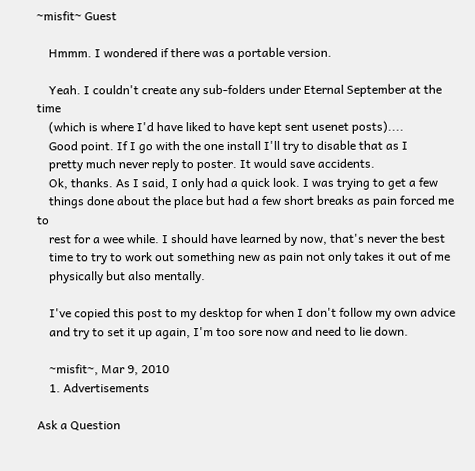~misfit~ Guest

    Hmmm. I wondered if there was a portable version.

    Yeah. I couldn't create any sub-folders under Eternal September at the time
    (which is where I'd have liked to have kept sent usenet posts)....
    Good point. If I go with the one install I'll try to disable that as I
    pretty much never reply to poster. It would save accidents.
    Ok, thanks. As I said, I only had a quick look. I was trying to get a few
    things done about the place but had a few short breaks as pain forced me to
    rest for a wee while. I should have learned by now, that's never the best
    time to try to work out something new as pain not only takes it out of me
    physically but also mentally.

    I've copied this post to my desktop for when I don't follow my own advice
    and try to set it up again, I'm too sore now and need to lie down.

    ~misfit~, Mar 9, 2010
    1. Advertisements

Ask a Question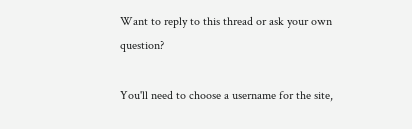Want to reply to this thread or ask your own question?

You'll need to choose a username for the site,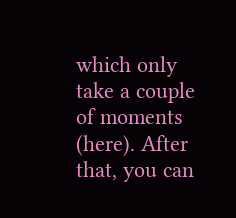which only take a couple of moments (here). After that, you can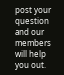post your question and our members will help you out.